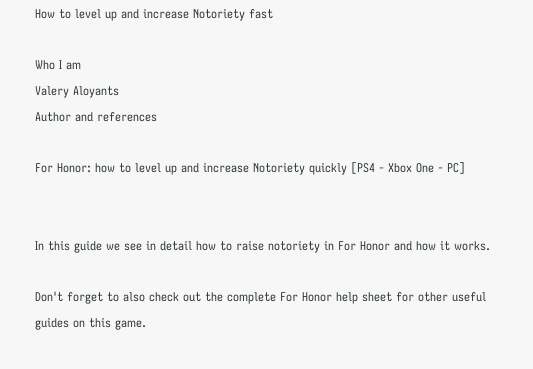How to level up and increase Notoriety fast

Who I am
Valery Aloyants
Author and references

For Honor: how to level up and increase Notoriety quickly [PS4 - Xbox One - PC]


In this guide we see in detail how to raise notoriety in For Honor and how it works.

Don't forget to also check out the complete For Honor help sheet for other useful guides on this game.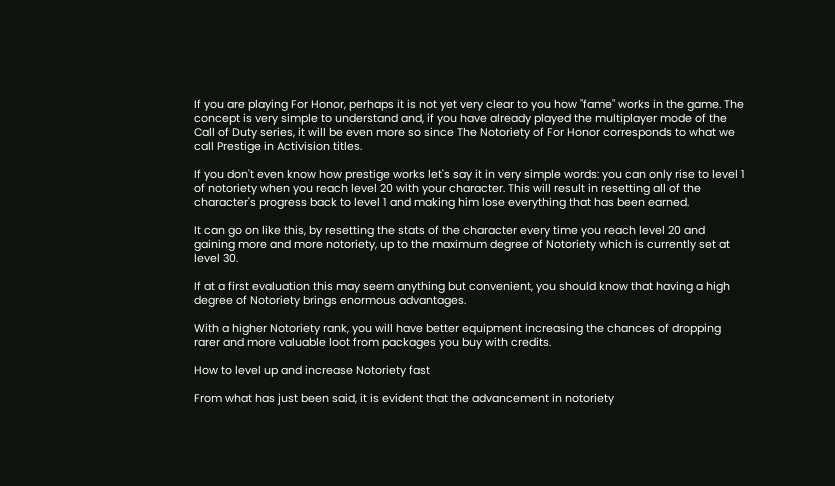If you are playing For Honor, perhaps it is not yet very clear to you how "fame" works in the game. The concept is very simple to understand and, if you have already played the multiplayer mode of the Call of Duty series, it will be even more so since The Notoriety of For Honor corresponds to what we call Prestige in Activision titles.

If you don't even know how prestige works let's say it in very simple words: you can only rise to level 1 of notoriety when you reach level 20 with your character. This will result in resetting all of the character's progress back to level 1 and making him lose everything that has been earned.

It can go on like this, by resetting the stats of the character every time you reach level 20 and gaining more and more notoriety, up to the maximum degree of Notoriety which is currently set at level 30.

If at a first evaluation this may seem anything but convenient, you should know that having a high degree of Notoriety brings enormous advantages.

With a higher Notoriety rank, you will have better equipment increasing the chances of dropping rarer and more valuable loot from packages you buy with credits.

How to level up and increase Notoriety fast

From what has just been said, it is evident that the advancement in notoriety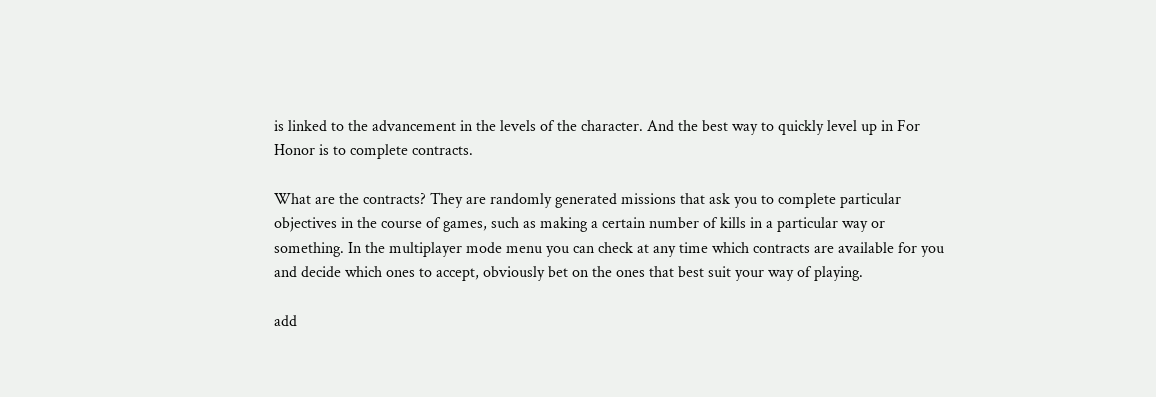is linked to the advancement in the levels of the character. And the best way to quickly level up in For Honor is to complete contracts.

What are the contracts? They are randomly generated missions that ask you to complete particular objectives in the course of games, such as making a certain number of kills in a particular way or something. In the multiplayer mode menu you can check at any time which contracts are available for you and decide which ones to accept, obviously bet on the ones that best suit your way of playing.

add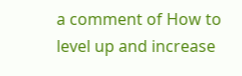a comment of How to level up and increase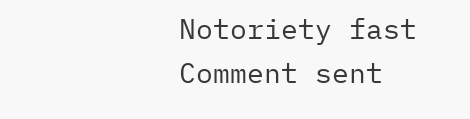Notoriety fast
Comment sent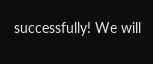successfully! We will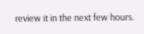review it in the next few hours.